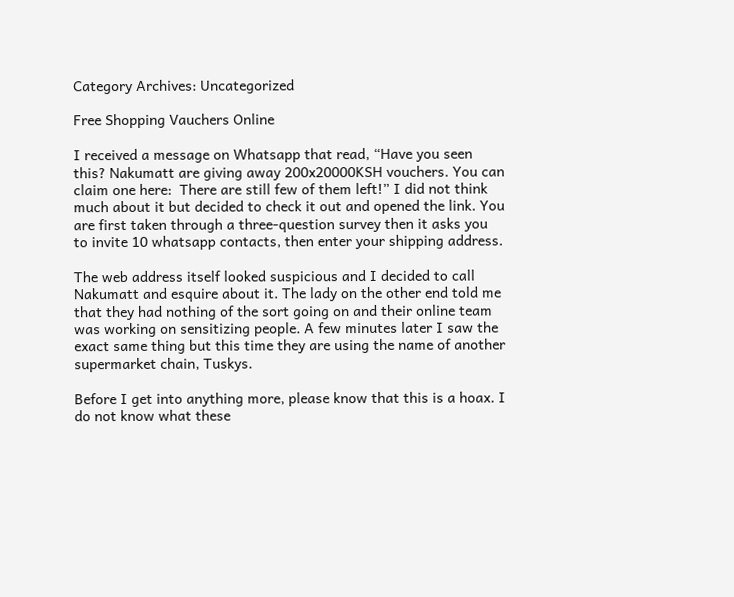Category Archives: Uncategorized

Free Shopping Vauchers Online

I received a message on Whatsapp that read, “Have you seen this? Nakumatt are giving away 200x20000KSH vouchers. You can claim one here:  There are still few of them left!” I did not think much about it but decided to check it out and opened the link. You are first taken through a three-question survey then it asks you to invite 10 whatsapp contacts, then enter your shipping address.

The web address itself looked suspicious and I decided to call Nakumatt and esquire about it. The lady on the other end told me that they had nothing of the sort going on and their online team was working on sensitizing people. A few minutes later I saw the exact same thing but this time they are using the name of another supermarket chain, Tuskys.

Before I get into anything more, please know that this is a hoax. I do not know what these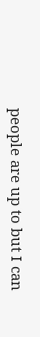people are up to but I can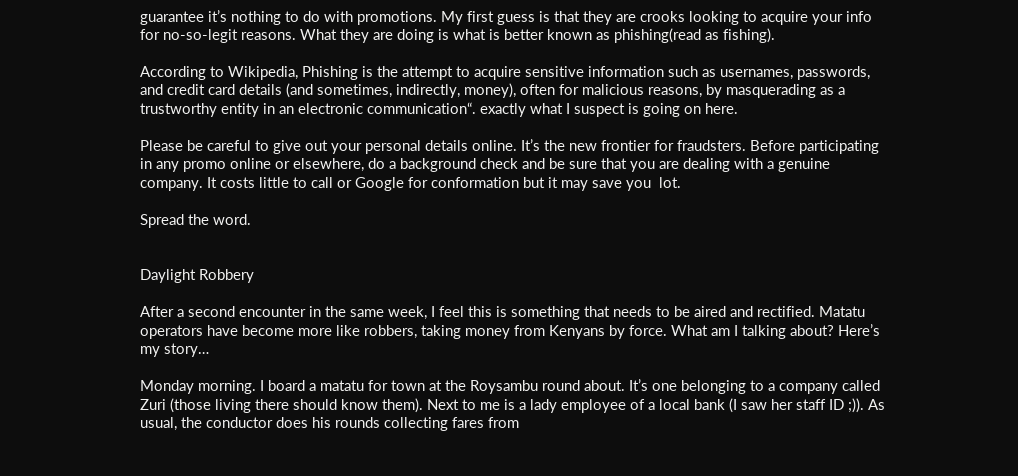guarantee it’s nothing to do with promotions. My first guess is that they are crooks looking to acquire your info for no-so-legit reasons. What they are doing is what is better known as phishing(read as fishing).

According to Wikipedia, Phishing is the attempt to acquire sensitive information such as usernames, passwords, and credit card details (and sometimes, indirectly, money), often for malicious reasons, by masquerading as a trustworthy entity in an electronic communication“. exactly what I suspect is going on here.

Please be careful to give out your personal details online. It’s the new frontier for fraudsters. Before participating in any promo online or elsewhere, do a background check and be sure that you are dealing with a genuine company. It costs little to call or Google for conformation but it may save you  lot.

Spread the word.


Daylight Robbery

After a second encounter in the same week, I feel this is something that needs to be aired and rectified. Matatu operators have become more like robbers, taking money from Kenyans by force. What am I talking about? Here’s my story…

Monday morning. I board a matatu for town at the Roysambu round about. It’s one belonging to a company called Zuri (those living there should know them). Next to me is a lady employee of a local bank (I saw her staff ID ;)). As usual, the conductor does his rounds collecting fares from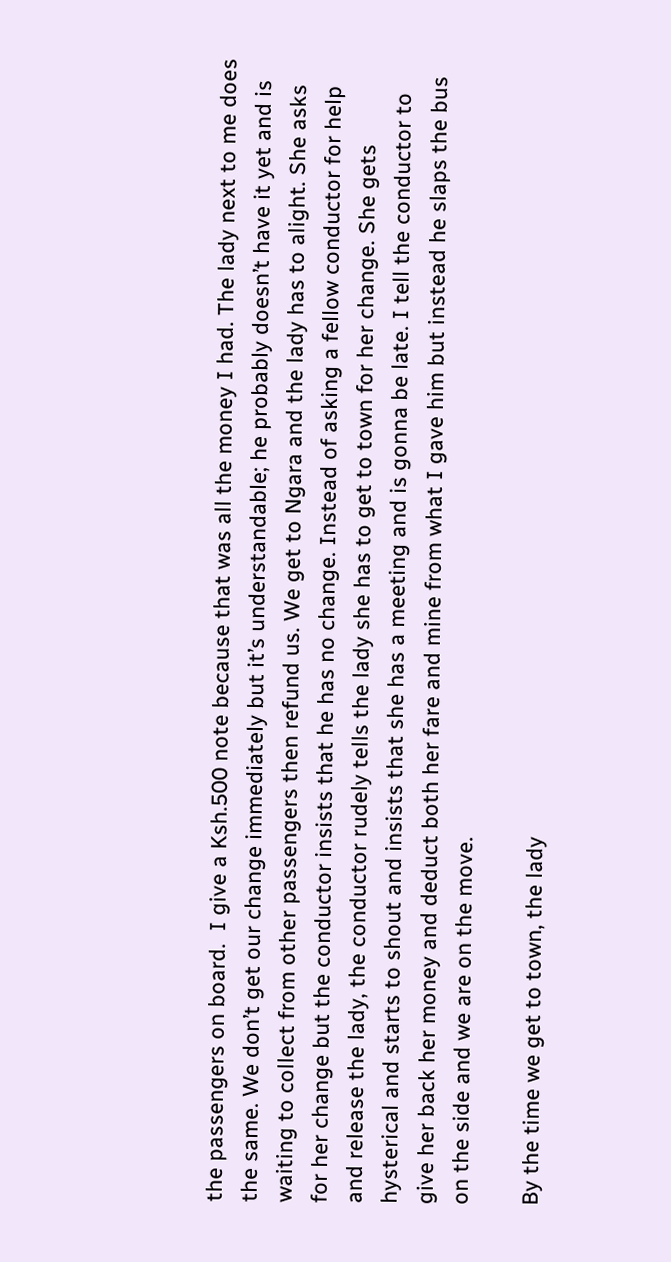the passengers on board.  I give a Ksh.500 note because that was all the money I had. The lady next to me does the same. We don’t get our change immediately but it’s understandable; he probably doesn’t have it yet and is waiting to collect from other passengers then refund us. We get to Ngara and the lady has to alight. She asks for her change but the conductor insists that he has no change. Instead of asking a fellow conductor for help and release the lady, the conductor rudely tells the lady she has to get to town for her change. She gets hysterical and starts to shout and insists that she has a meeting and is gonna be late. I tell the conductor to give her back her money and deduct both her fare and mine from what I gave him but instead he slaps the bus on the side and we are on the move.

By the time we get to town, the lady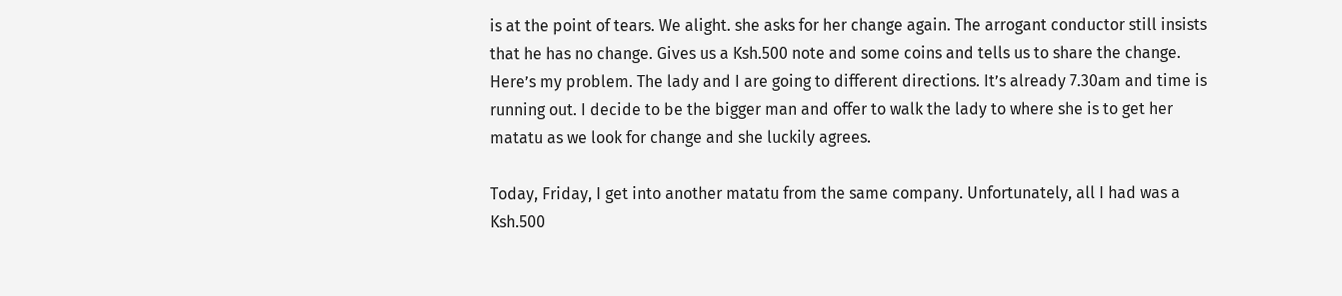is at the point of tears. We alight. she asks for her change again. The arrogant conductor still insists that he has no change. Gives us a Ksh.500 note and some coins and tells us to share the change. Here’s my problem. The lady and I are going to different directions. It’s already 7.30am and time is running out. I decide to be the bigger man and offer to walk the lady to where she is to get her matatu as we look for change and she luckily agrees.

Today, Friday, I get into another matatu from the same company. Unfortunately, all I had was a Ksh.500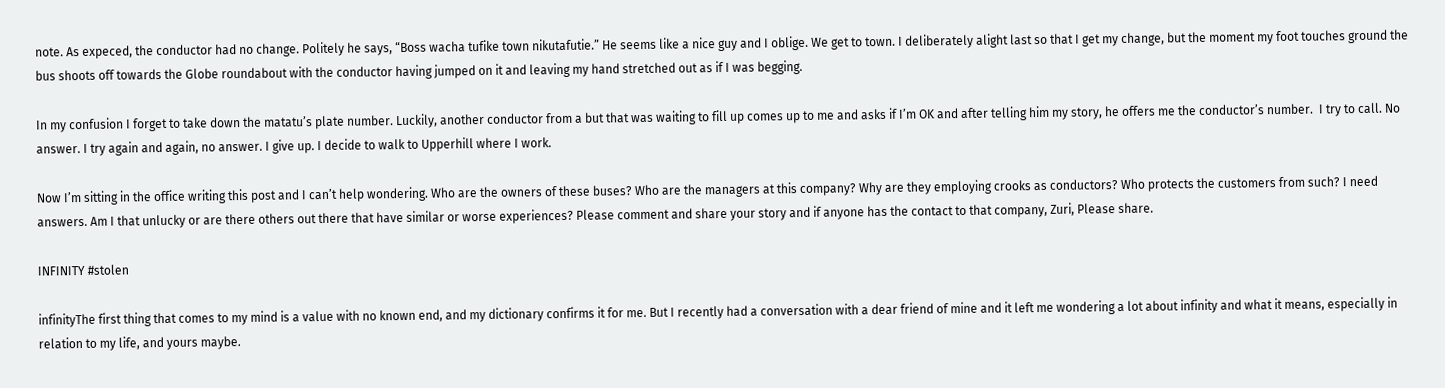note. As expeced, the conductor had no change. Politely he says, “Boss wacha tufike town nikutafutie.” He seems like a nice guy and I oblige. We get to town. I deliberately alight last so that I get my change, but the moment my foot touches ground the bus shoots off towards the Globe roundabout with the conductor having jumped on it and leaving my hand stretched out as if I was begging.

In my confusion I forget to take down the matatu’s plate number. Luckily, another conductor from a but that was waiting to fill up comes up to me and asks if I’m OK and after telling him my story, he offers me the conductor’s number.  I try to call. No answer. I try again and again, no answer. I give up. I decide to walk to Upperhill where I work.

Now I’m sitting in the office writing this post and I can’t help wondering. Who are the owners of these buses? Who are the managers at this company? Why are they employing crooks as conductors? Who protects the customers from such? I need answers. Am I that unlucky or are there others out there that have similar or worse experiences? Please comment and share your story and if anyone has the contact to that company, Zuri, Please share.

INFINITY #stolen

infinityThe first thing that comes to my mind is a value with no known end, and my dictionary confirms it for me. But I recently had a conversation with a dear friend of mine and it left me wondering a lot about infinity and what it means, especially in relation to my life, and yours maybe.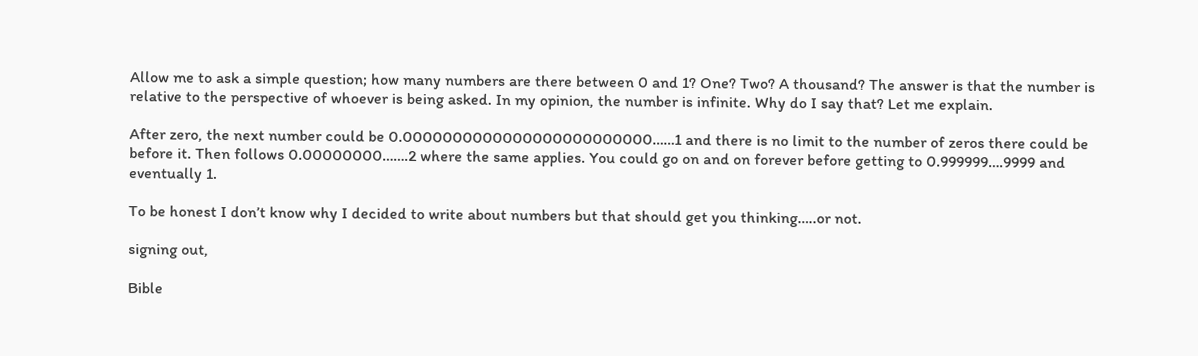Allow me to ask a simple question; how many numbers are there between 0 and 1? One? Two? A thousand? The answer is that the number is relative to the perspective of whoever is being asked. In my opinion, the number is infinite. Why do I say that? Let me explain.

After zero, the next number could be 0.0000000000000000000000000……1 and there is no limit to the number of zeros there could be before it. Then follows 0.00000000…….2 where the same applies. You could go on and on forever before getting to 0.999999….9999 and eventually 1.

To be honest I don’t know why I decided to write about numbers but that should get you thinking…..or not.

signing out,

Bible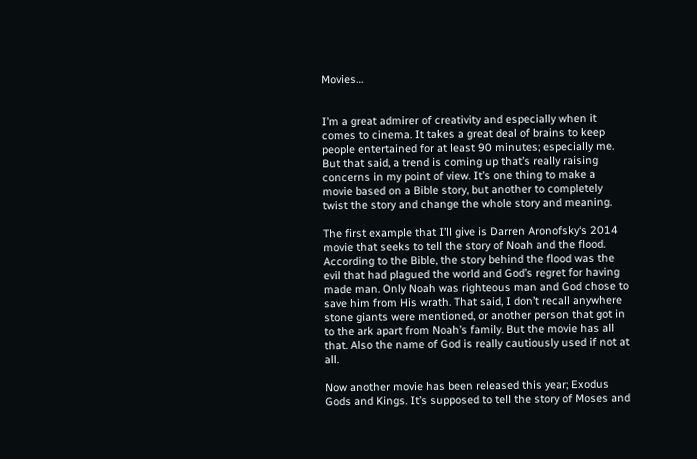Movies…


I’m a great admirer of creativity and especially when it comes to cinema. It takes a great deal of brains to keep people entertained for at least 90 minutes; especially me. But that said, a trend is coming up that’s really raising concerns in my point of view. It’s one thing to make a movie based on a Bible story, but another to completely twist the story and change the whole story and meaning.

The first example that I’ll give is Darren Aronofsky‘s 2014 movie that seeks to tell the story of Noah and the flood. According to the Bible, the story behind the flood was the evil that had plagued the world and God’s regret for having made man. Only Noah was righteous man and God chose to save him from His wrath. That said, I don’t recall anywhere stone giants were mentioned, or another person that got in to the ark apart from Noah’s family. But the movie has all that. Also the name of God is really cautiously used if not at all.

Now another movie has been released this year; Exodus Gods and Kings. It’s supposed to tell the story of Moses and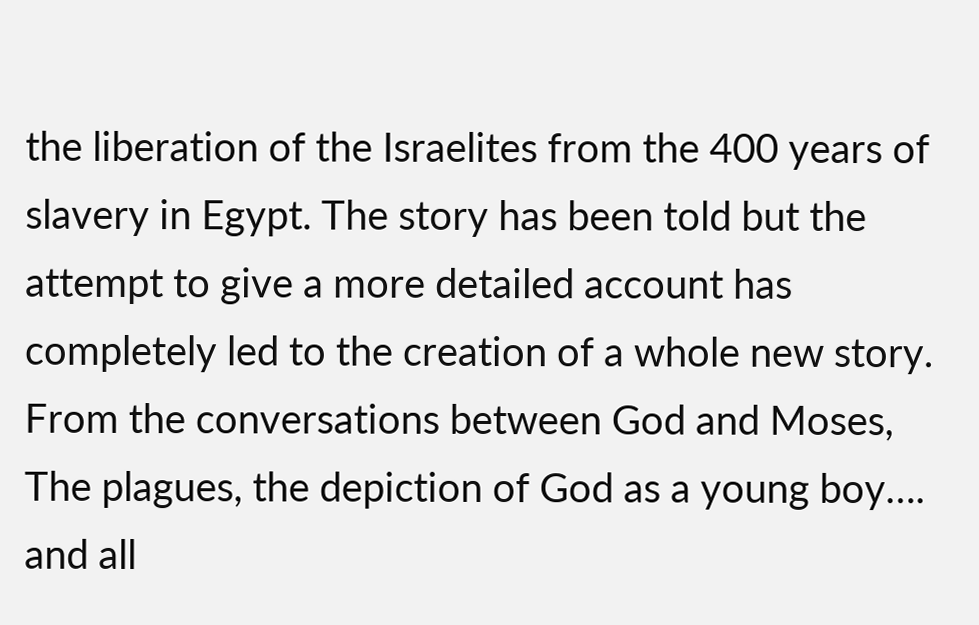the liberation of the Israelites from the 400 years of slavery in Egypt. The story has been told but the attempt to give a more detailed account has completely led to the creation of a whole new story. From the conversations between God and Moses, The plagues, the depiction of God as a young boy…. and all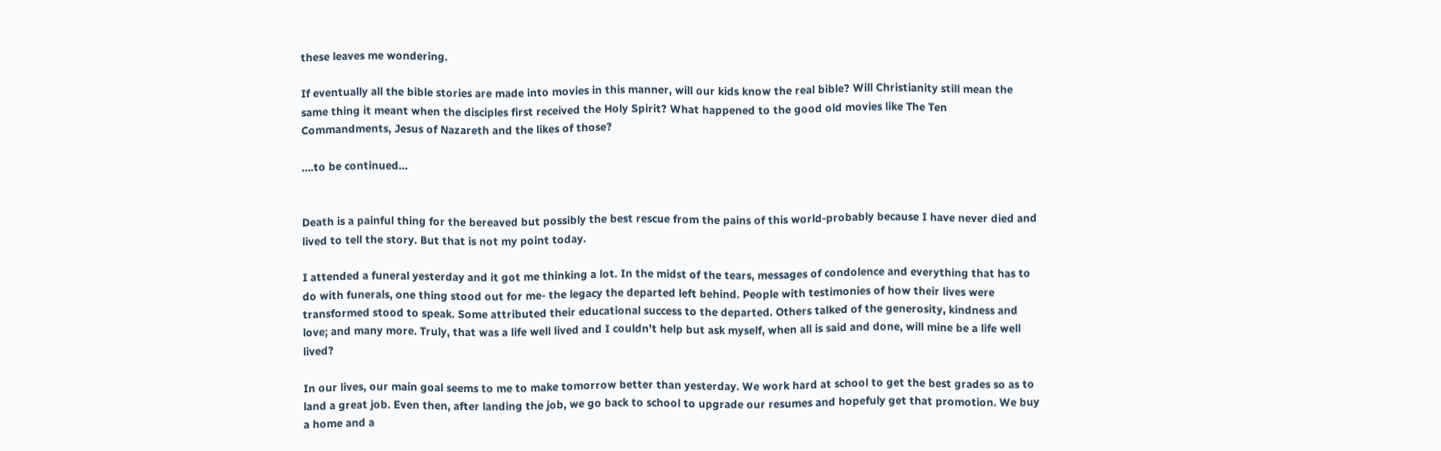these leaves me wondering.

If eventually all the bible stories are made into movies in this manner, will our kids know the real bible? Will Christianity still mean the same thing it meant when the disciples first received the Holy Spirit? What happened to the good old movies like The Ten Commandments, Jesus of Nazareth and the likes of those?

….to be continued…


Death is a painful thing for the bereaved but possibly the best rescue from the pains of this world-probably because I have never died and lived to tell the story. But that is not my point today.

I attended a funeral yesterday and it got me thinking a lot. In the midst of the tears, messages of condolence and everything that has to do with funerals, one thing stood out for me- the legacy the departed left behind. People with testimonies of how their lives were transformed stood to speak. Some attributed their educational success to the departed. Others talked of the generosity, kindness and love; and many more. Truly, that was a life well lived and I couldn’t help but ask myself, when all is said and done, will mine be a life well lived?

In our lives, our main goal seems to me to make tomorrow better than yesterday. We work hard at school to get the best grades so as to land a great job. Even then, after landing the job, we go back to school to upgrade our resumes and hopefuly get that promotion. We buy a home and a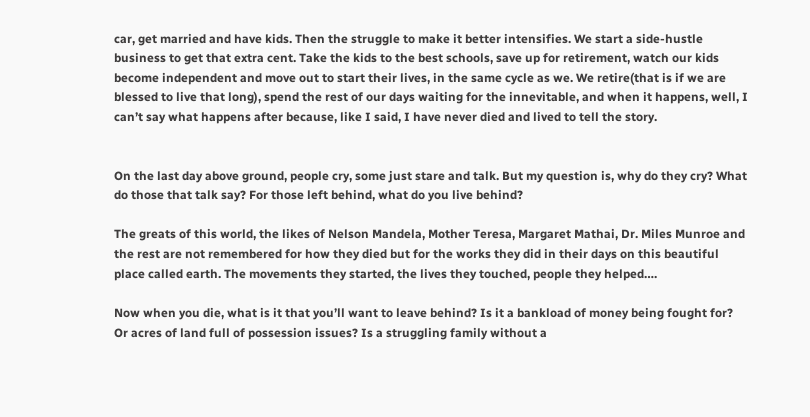car, get married and have kids. Then the struggle to make it better intensifies. We start a side-hustle business to get that extra cent. Take the kids to the best schools, save up for retirement, watch our kids become independent and move out to start their lives, in the same cycle as we. We retire(that is if we are blessed to live that long), spend the rest of our days waiting for the innevitable, and when it happens, well, I can’t say what happens after because, like I said, I have never died and lived to tell the story.


On the last day above ground, people cry, some just stare and talk. But my question is, why do they cry? What do those that talk say? For those left behind, what do you live behind?

The greats of this world, the likes of Nelson Mandela, Mother Teresa, Margaret Mathai, Dr. Miles Munroe and the rest are not remembered for how they died but for the works they did in their days on this beautiful place called earth. The movements they started, the lives they touched, people they helped….

Now when you die, what is it that you’ll want to leave behind? Is it a bankload of money being fought for? Or acres of land full of possession issues? Is a struggling family without a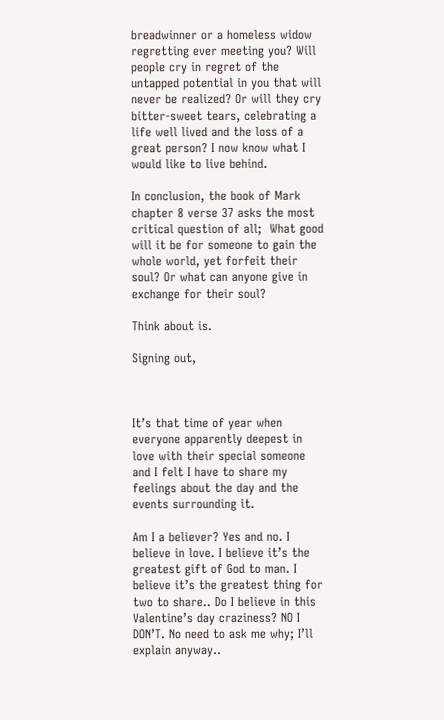breadwinner or a homeless widow regretting ever meeting you? Will people cry in regret of the untapped potential in you that will never be realized? Or will they cry bitter-sweet tears, celebrating a life well lived and the loss of a great person? I now know what I would like to live behind.

In conclusion, the book of Mark chapter 8 verse 37 asks the most critical question of all;  What good will it be for someone to gain the whole world, yet forfeit their soul? Or what can anyone give in exchange for their soul?

Think about is.

Signing out,



It’s that time of year when everyone apparently deepest in love with their special someone and I felt I have to share my feelings about the day and the events surrounding it.

Am I a believer? Yes and no. I believe in love. I believe it’s the greatest gift of God to man. I believe it’s the greatest thing for two to share.. Do I believe in this Valentine’s day craziness? NO I DON’T. No need to ask me why; I’ll explain anyway..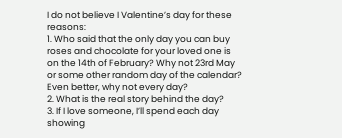I do not believe I Valentine’s day for these reasons:
1. Who said that the only day you can buy roses and chocolate for your loved one is on the 14th of February? Why not 23rd May or some other random day of the calendar? Even better, why not every day?
2. What is the real story behind the day?
3. If I love someone, I’ll spend each day showing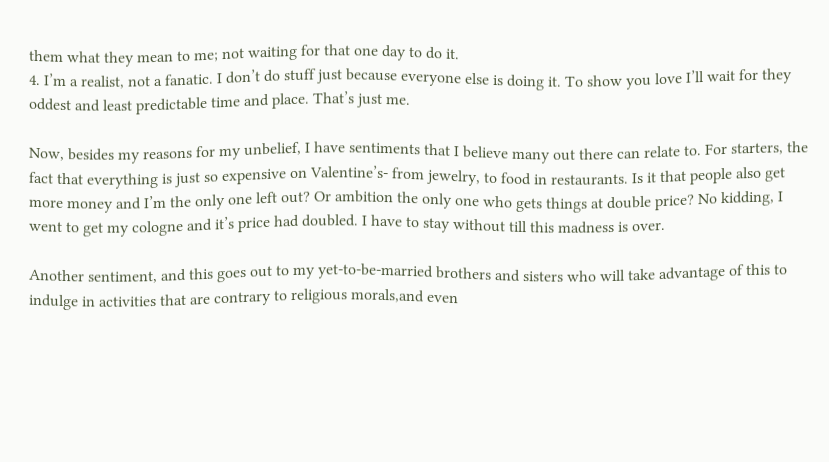them what they mean to me; not waiting for that one day to do it.
4. I’m a realist, not a fanatic. I don’t do stuff just because everyone else is doing it. To show you love I’ll wait for they oddest and least predictable time and place. That’s just me.

Now, besides my reasons for my unbelief, I have sentiments that I believe many out there can relate to. For starters, the fact that everything is just so expensive on Valentine’s- from jewelry, to food in restaurants. Is it that people also get more money and I’m the only one left out? Or ambition the only one who gets things at double price? No kidding, I went to get my cologne and it’s price had doubled. I have to stay without till this madness is over.

Another sentiment, and this goes out to my yet-to-be-married brothers and sisters who will take advantage of this to indulge in activities that are contrary to religious morals,and even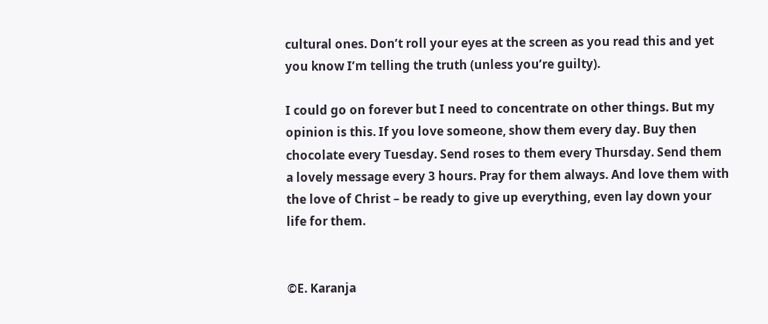cultural ones. Don’t roll your eyes at the screen as you read this and yet you know I’m telling the truth (unless you’re guilty).

I could go on forever but I need to concentrate on other things. But my opinion is this. If you love someone, show them every day. Buy then chocolate every Tuesday. Send roses to them every Thursday. Send them a lovely message every 3 hours. Pray for them always. And love them with the love of Christ – be ready to give up everything, even lay down your life for them.


©E. Karanja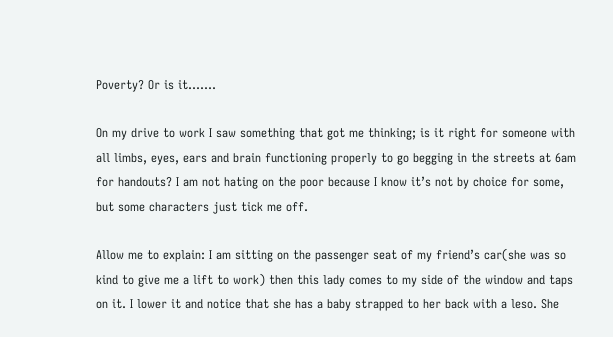Poverty? Or is it…….

On my drive to work I saw something that got me thinking; is it right for someone with all limbs, eyes, ears and brain functioning properly to go begging in the streets at 6am for handouts? I am not hating on the poor because I know it’s not by choice for some, but some characters just tick me off.

Allow me to explain: I am sitting on the passenger seat of my friend’s car(she was so kind to give me a lift to work) then this lady comes to my side of the window and taps on it. I lower it and notice that she has a baby strapped to her back with a leso. She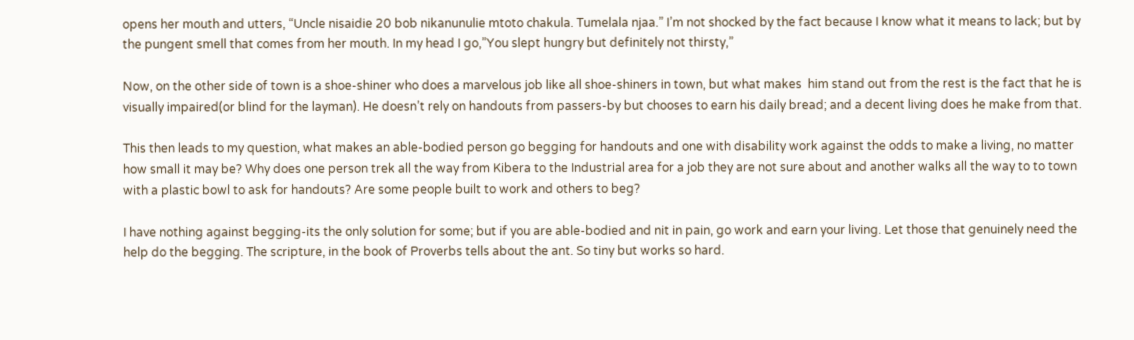opens her mouth and utters, “Uncle nisaidie 20 bob nikanunulie mtoto chakula. Tumelala njaa.” I’m not shocked by the fact because I know what it means to lack; but by the pungent smell that comes from her mouth. In my head I go,”You slept hungry but definitely not thirsty,”

Now, on the other side of town is a shoe-shiner who does a marvelous job like all shoe-shiners in town, but what makes  him stand out from the rest is the fact that he is visually impaired(or blind for the layman). He doesn’t rely on handouts from passers-by but chooses to earn his daily bread; and a decent living does he make from that.

This then leads to my question, what makes an able-bodied person go begging for handouts and one with disability work against the odds to make a living, no matter how small it may be? Why does one person trek all the way from Kibera to the Industrial area for a job they are not sure about and another walks all the way to to town with a plastic bowl to ask for handouts? Are some people built to work and others to beg?

I have nothing against begging-its the only solution for some; but if you are able-bodied and nit in pain, go work and earn your living. Let those that genuinely need the help do the begging. The scripture, in the book of Proverbs tells about the ant. So tiny but works so hard.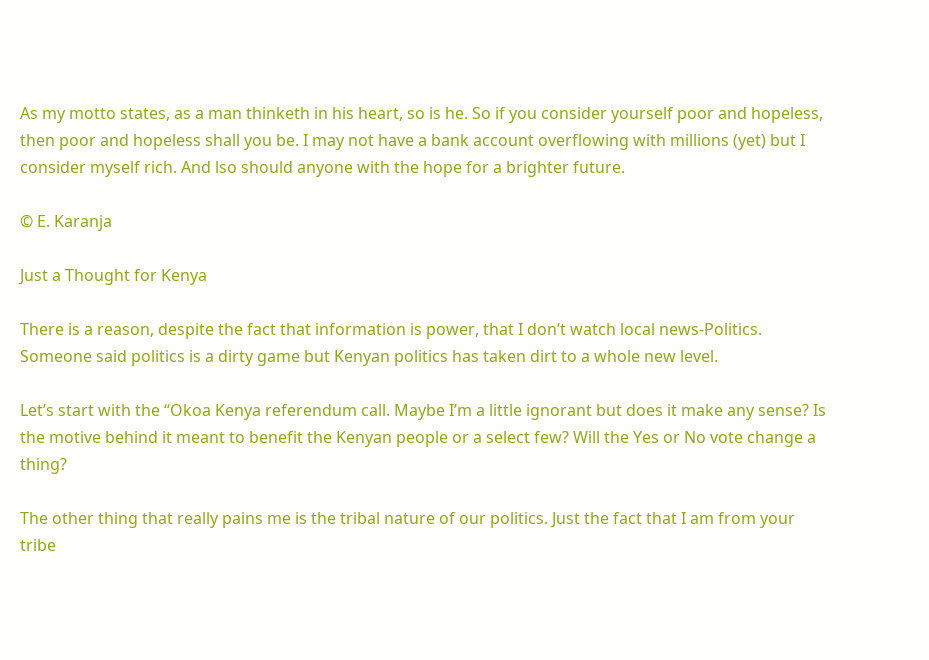As my motto states, as a man thinketh in his heart, so is he. So if you consider yourself poor and hopeless, then poor and hopeless shall you be. I may not have a bank account overflowing with millions (yet) but I consider myself rich. And lso should anyone with the hope for a brighter future.

© E. Karanja

Just a Thought for Kenya

There is a reason, despite the fact that information is power, that I don’t watch local news-Politics. Someone said politics is a dirty game but Kenyan politics has taken dirt to a whole new level.

Let’s start with the “Okoa Kenya referendum call. Maybe I’m a little ignorant but does it make any sense? Is the motive behind it meant to benefit the Kenyan people or a select few? Will the Yes or No vote change a thing?

The other thing that really pains me is the tribal nature of our politics. Just the fact that I am from your tribe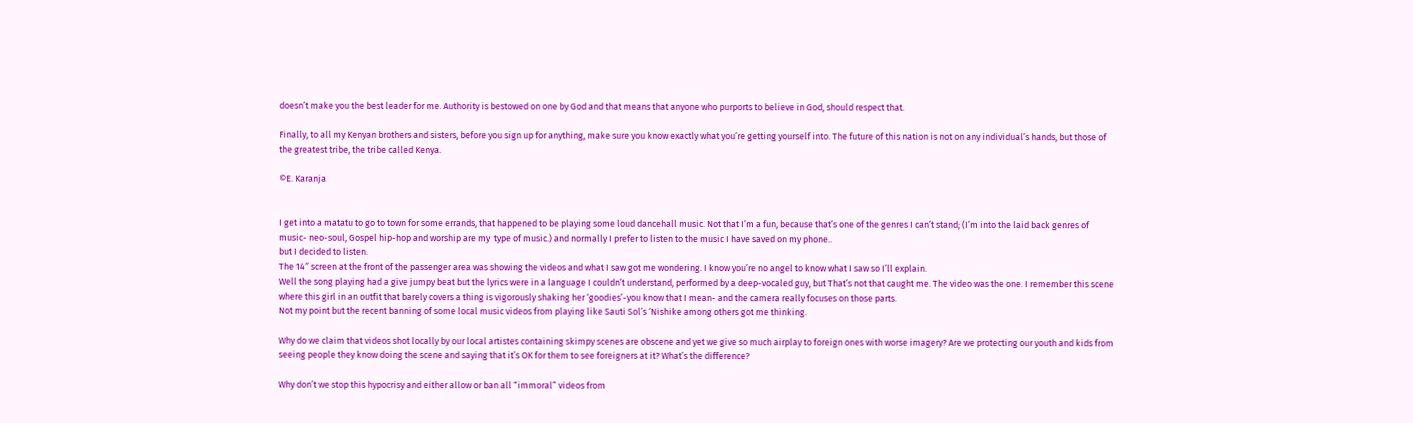doesn’t make you the best leader for me. Authority is bestowed on one by God and that means that anyone who purports to believe in God, should respect that.

Finally, to all my Kenyan brothers and sisters, before you sign up for anything, make sure you know exactly what you’re getting yourself into. The future of this nation is not on any individual’s hands, but those of the greatest tribe, the tribe called Kenya.

©E. Karanja


I get into a matatu to go to town for some errands, that happened to be playing some loud dancehall music. Not that I’m a fun, because that’s one of the genres I can’t stand; (I’m into the laid back genres of music- neo-soul, Gospel hip-hop and worship are my  type of music.) and normally I prefer to listen to the music I have saved on my phone..
but I decided to listen.
The 14″ screen at the front of the passenger area was showing the videos and what I saw got me wondering. I know you’re no angel to know what I saw so I’ll explain.
Well the song playing had a give jumpy beat but the lyrics were in a language I couldn’t understand, performed by a deep-vocaled guy, but That’s not that caught me. The video was the one. I remember this scene where this girl in an outfit that barely covers a thing is vigorously shaking her ‘goodies’-you know that I mean- and the camera really focuses on those parts.
Not my point but the recent banning of some local music videos from playing like Sauti Sol’s ‘Nishike among others got me thinking.

Why do we claim that videos shot locally by our local artistes containing skimpy scenes are obscene and yet we give so much airplay to foreign ones with worse imagery? Are we protecting our youth and kids from seeing people they know doing the scene and saying that it’s OK for them to see foreigners at it? What’s the difference?

Why don’t we stop this hypocrisy and either allow or ban all “immoral” videos from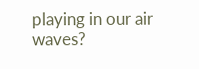playing in our air waves?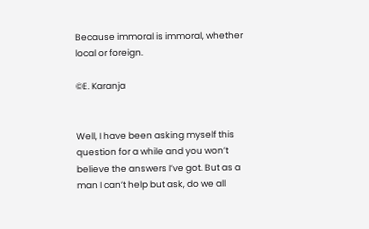Because immoral is immoral, whether local or foreign.

©E. Karanja


Well, I have been asking myself this question for a while and you won’t believe the answers I’ve got. But as a man I can’t help but ask, do we all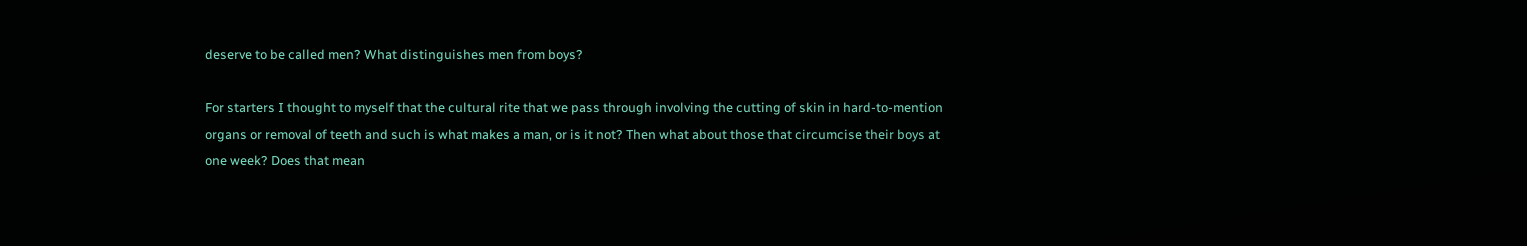deserve to be called men? What distinguishes men from boys?

For starters I thought to myself that the cultural rite that we pass through involving the cutting of skin in hard-to-mention organs or removal of teeth and such is what makes a man, or is it not? Then what about those that circumcise their boys at one week? Does that mean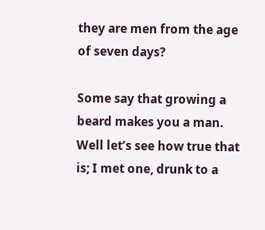they are men from the age of seven days?

Some say that growing a beard makes you a man. Well let’s see how true that is; I met one, drunk to a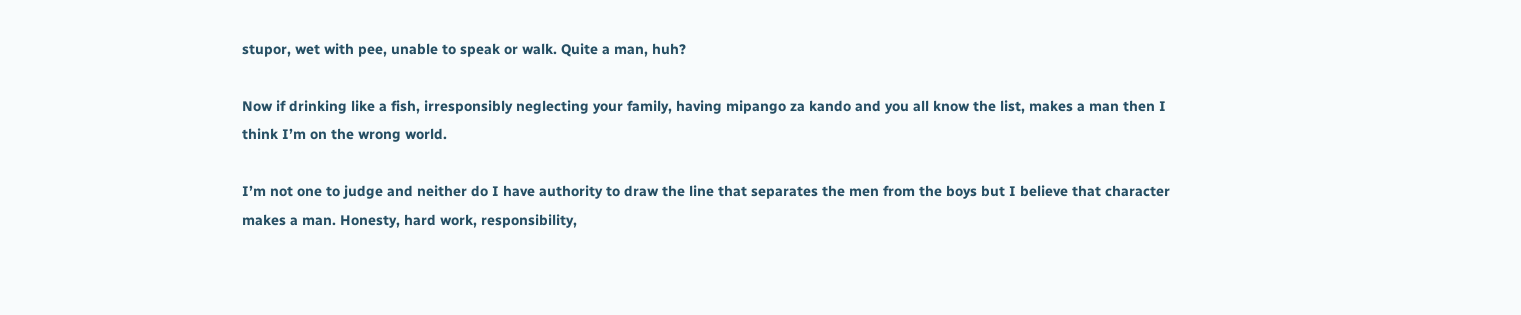stupor, wet with pee, unable to speak or walk. Quite a man, huh?

Now if drinking like a fish, irresponsibly neglecting your family, having mipango za kando and you all know the list, makes a man then I think I’m on the wrong world.

I’m not one to judge and neither do I have authority to draw the line that separates the men from the boys but I believe that character makes a man. Honesty, hard work, responsibility,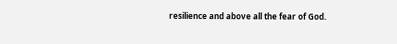resilience and above all the fear of God.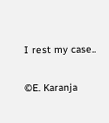I rest my case..

©E. Karanja